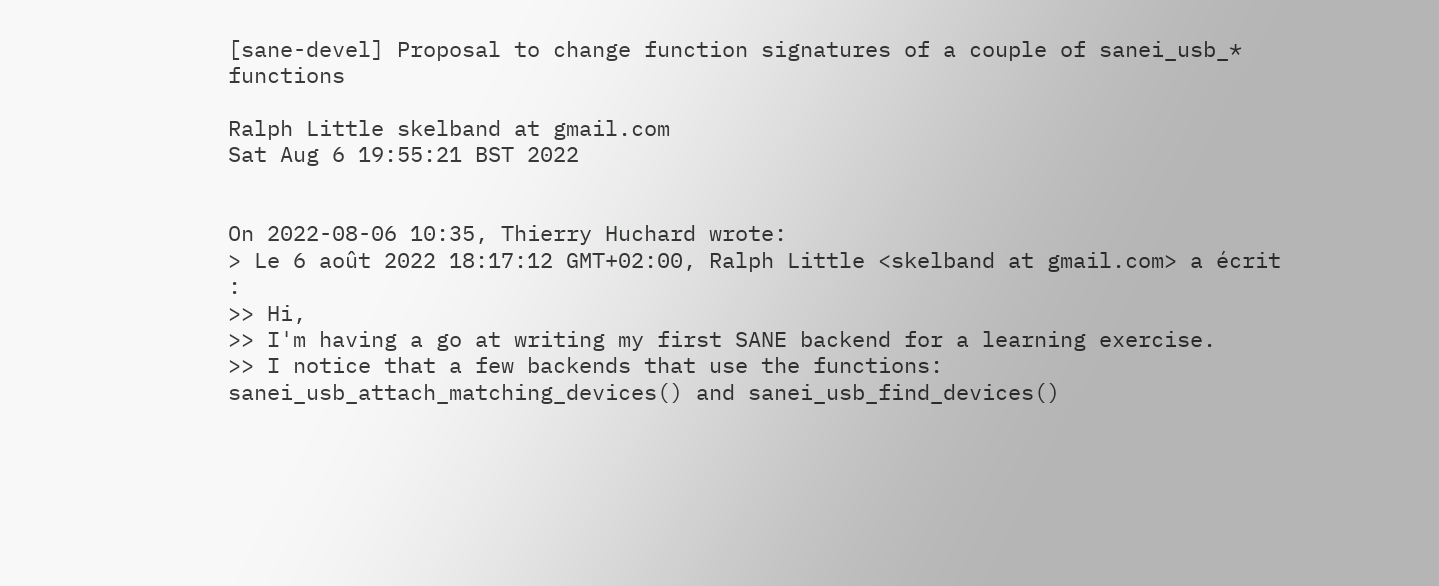[sane-devel] Proposal to change function signatures of a couple of sanei_usb_* functions

Ralph Little skelband at gmail.com
Sat Aug 6 19:55:21 BST 2022


On 2022-08-06 10:35, Thierry Huchard wrote:
> Le 6 août 2022 18:17:12 GMT+02:00, Ralph Little <skelband at gmail.com> a écrit :
>> Hi,
>> I'm having a go at writing my first SANE backend for a learning exercise.
>> I notice that a few backends that use the functions: sanei_usb_attach_matching_devices() and sanei_usb_find_devices()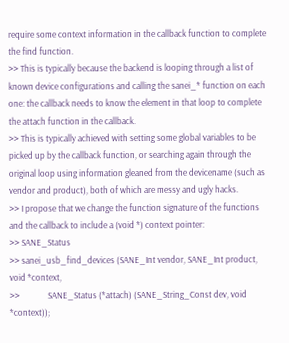require some context information in the callback function to complete the find function.
>> This is typically because the backend is looping through a list of known device configurations and calling the sanei_* function on each one: the callback needs to know the element in that loop to complete the attach function in the callback.
>> This is typically achieved with setting some global variables to be picked up by the callback function, or searching again through the original loop using information gleaned from the devicename (such as vendor and product), both of which are messy and ugly hacks.
>> I propose that we change the function signature of the functions and the callback to include a (void *) context pointer:
>> SANE_Status
>> sanei_usb_find_devices (SANE_Int vendor, SANE_Int product, void *context,
>>              SANE_Status (*attach) (SANE_String_Const dev, void *context));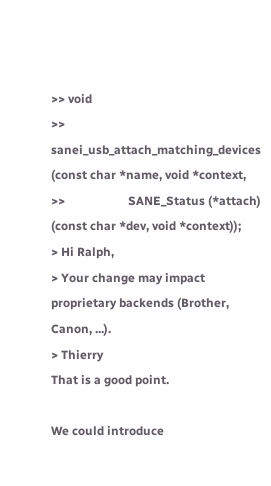>> void
>> sanei_usb_attach_matching_devices (const char *name, void *context,
>>                     SANE_Status (*attach) (const char *dev, void *context));
> Hi Ralph,
> Your change may impact proprietary backends (Brother, Canon, ...).
> Thierry
That is a good point.

We could introduce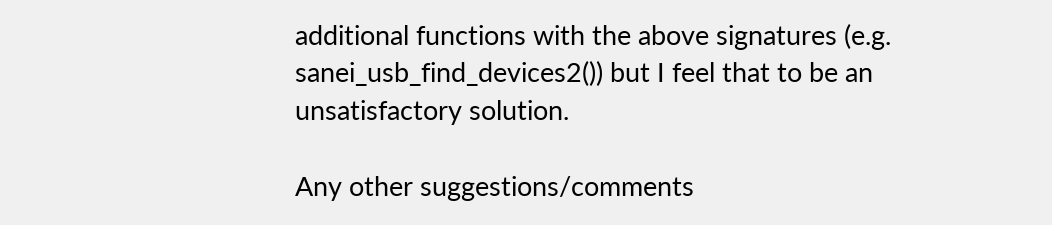additional functions with the above signatures (e.g.
sanei_usb_find_devices2()) but I feel that to be an unsatisfactory solution.

Any other suggestions/comments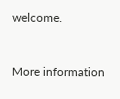welcome.


More information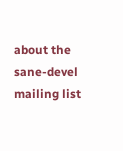about the sane-devel mailing list